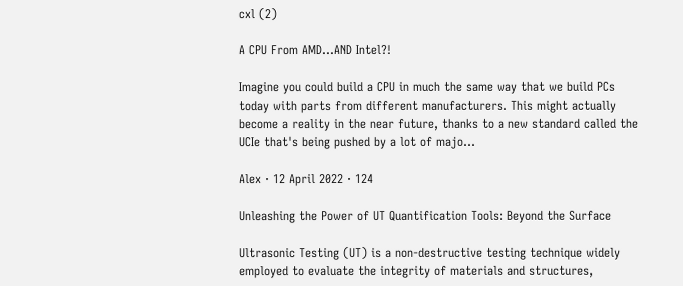cxl (2)

A CPU From AMD...AND Intel?!

Imagine you could build a CPU in much the same way that we build PCs today with parts from different manufacturers. This might actually become a reality in the near future, thanks to a new standard called the UCIe that's being pushed by a lot of majo...

Alex · 12 April 2022 · 124

Unleashing the Power of UT Quantification Tools: Beyond the Surface

Ultrasonic Testing (UT) is a non-destructive testing technique widely employed to evaluate the integrity of materials and structures,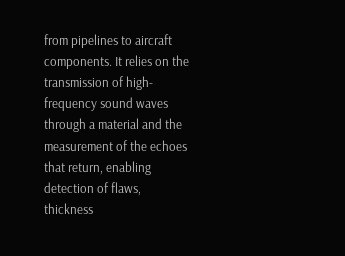from pipelines to aircraft components. It relies on the transmission of high-frequency sound waves through a material and the measurement of the echoes that return, enabling detection of flaws, thickness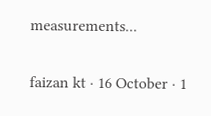measurements...

faizan kt · 16 October · 1